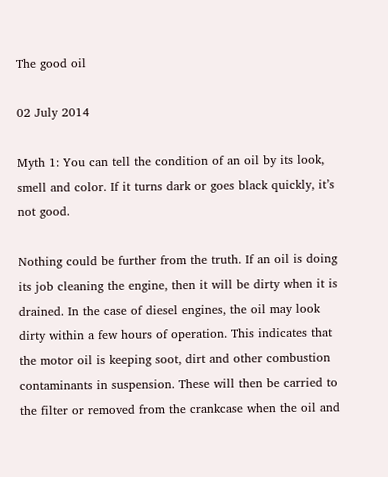The good oil

02 July 2014

Myth 1: You can tell the condition of an oil by its look, smell and color. If it turns dark or goes black quickly, it’s not good.

Nothing could be further from the truth. If an oil is doing its job cleaning the engine, then it will be dirty when it is drained. In the case of diesel engines, the oil may look dirty within a few hours of operation. This indicates that the motor oil is keeping soot, dirt and other combustion contaminants in suspension. These will then be carried to the filter or removed from the crankcase when the oil and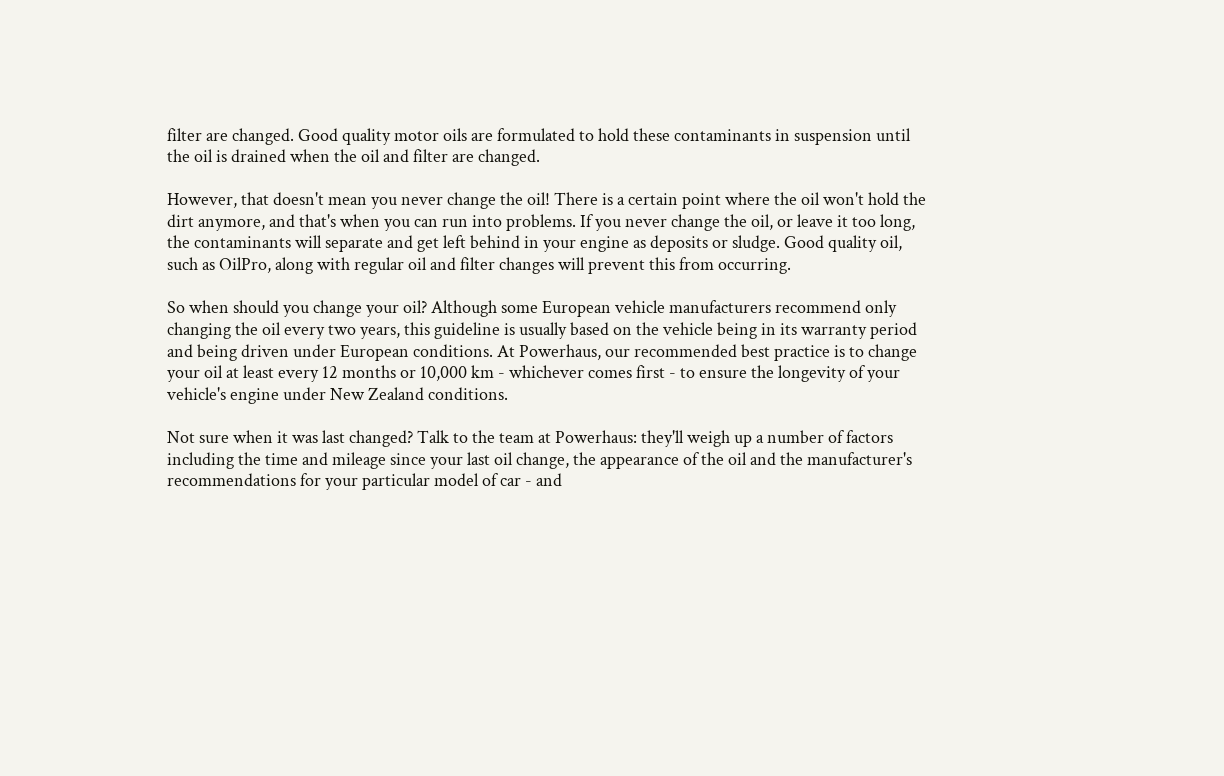filter are changed. Good quality motor oils are formulated to hold these contaminants in suspension until the oil is drained when the oil and filter are changed.

However, that doesn't mean you never change the oil! There is a certain point where the oil won't hold the dirt anymore, and that's when you can run into problems. If you never change the oil, or leave it too long, the contaminants will separate and get left behind in your engine as deposits or sludge. Good quality oil, such as OilPro, along with regular oil and filter changes will prevent this from occurring.

So when should you change your oil? Although some European vehicle manufacturers recommend only changing the oil every two years, this guideline is usually based on the vehicle being in its warranty period and being driven under European conditions. At Powerhaus, our recommended best practice is to change your oil at least every 12 months or 10,000 km - whichever comes first - to ensure the longevity of your vehicle's engine under New Zealand conditions.

Not sure when it was last changed? Talk to the team at Powerhaus: they'll weigh up a number of factors including the time and mileage since your last oil change, the appearance of the oil and the manufacturer's recommendations for your particular model of car - and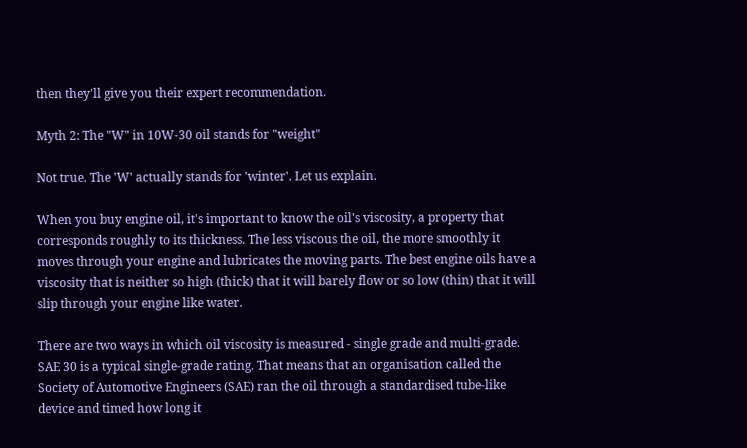then they'll give you their expert recommendation.

Myth 2: The "W" in 10W-30 oil stands for "weight"

Not true. The 'W' actually stands for 'winter'. Let us explain.

When you buy engine oil, it's important to know the oil's viscosity, a property that corresponds roughly to its thickness. The less viscous the oil, the more smoothly it moves through your engine and lubricates the moving parts. The best engine oils have a viscosity that is neither so high (thick) that it will barely flow or so low (thin) that it will slip through your engine like water.

There are two ways in which oil viscosity is measured - single grade and multi-grade. SAE 30 is a typical single-grade rating. That means that an organisation called the Society of Automotive Engineers (SAE) ran the oil through a standardised tube-like device and timed how long it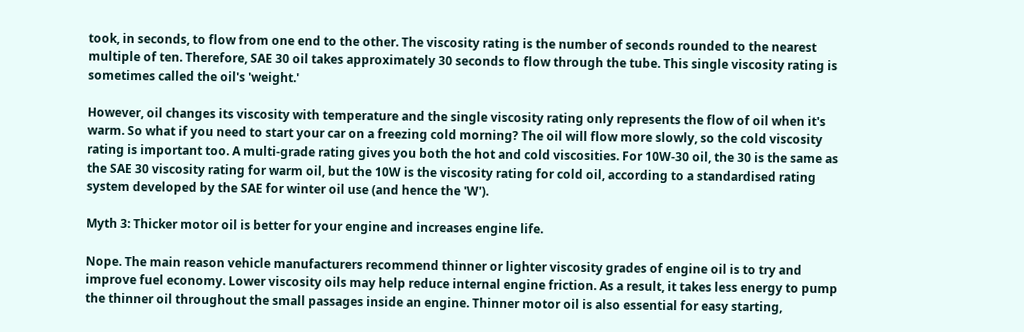took, in seconds, to flow from one end to the other. The viscosity rating is the number of seconds rounded to the nearest multiple of ten. Therefore, SAE 30 oil takes approximately 30 seconds to flow through the tube. This single viscosity rating is sometimes called the oil's 'weight.'

However, oil changes its viscosity with temperature and the single viscosity rating only represents the flow of oil when it's warm. So what if you need to start your car on a freezing cold morning? The oil will flow more slowly, so the cold viscosity rating is important too. A multi-grade rating gives you both the hot and cold viscosities. For 10W-30 oil, the 30 is the same as the SAE 30 viscosity rating for warm oil, but the 10W is the viscosity rating for cold oil, according to a standardised rating system developed by the SAE for winter oil use (and hence the 'W').

Myth 3: Thicker motor oil is better for your engine and increases engine life.

Nope. The main reason vehicle manufacturers recommend thinner or lighter viscosity grades of engine oil is to try and improve fuel economy. Lower viscosity oils may help reduce internal engine friction. As a result, it takes less energy to pump the thinner oil throughout the small passages inside an engine. Thinner motor oil is also essential for easy starting,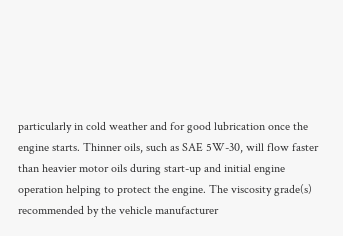particularly in cold weather and for good lubrication once the engine starts. Thinner oils, such as SAE 5W-30, will flow faster than heavier motor oils during start-up and initial engine operation helping to protect the engine. The viscosity grade(s) recommended by the vehicle manufacturer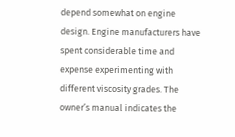depend somewhat on engine design. Engine manufacturers have spent considerable time and expense experimenting with different viscosity grades. The owner’s manual indicates the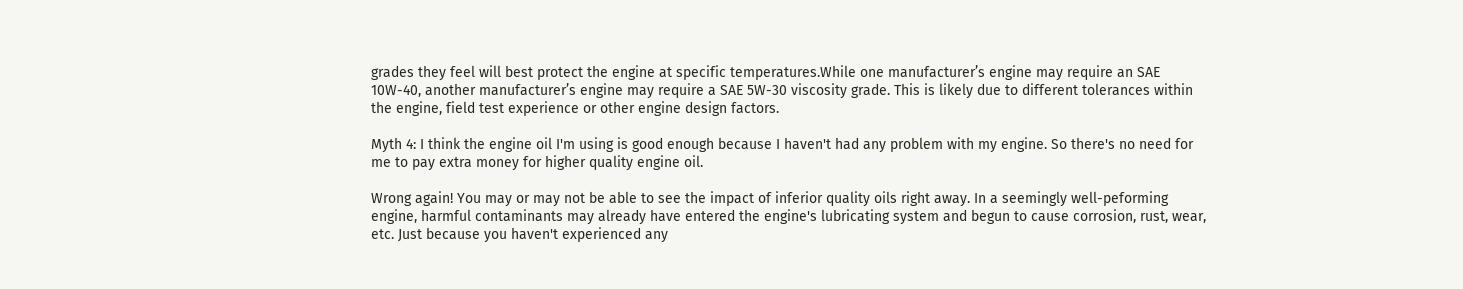grades they feel will best protect the engine at specific temperatures.While one manufacturer’s engine may require an SAE 10W-40, another manufacturer’s engine may require a SAE 5W-30 viscosity grade. This is likely due to different tolerances within the engine, field test experience or other engine design factors.

Myth 4: I think the engine oil I'm using is good enough because I haven't had any problem with my engine. So there's no need for me to pay extra money for higher quality engine oil.

Wrong again! You may or may not be able to see the impact of inferior quality oils right away. In a seemingly well-peforming engine, harmful contaminants may already have entered the engine's lubricating system and begun to cause corrosion, rust, wear, etc. Just because you haven't experienced any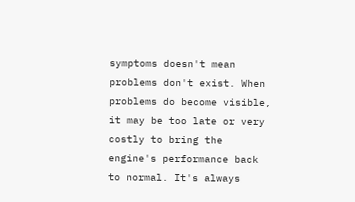symptoms doesn't mean problems don't exist. When problems do become visible, it may be too late or very costly to bring the engine's performance back to normal. It's always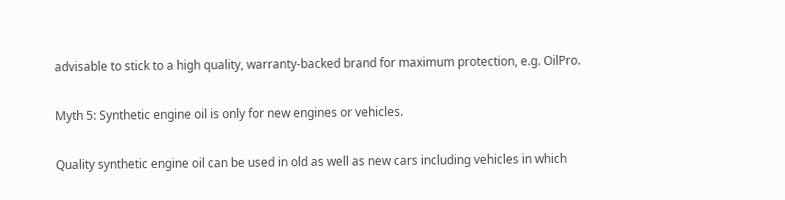advisable to stick to a high quality, warranty-backed brand for maximum protection, e.g. OilPro.

Myth 5: Synthetic engine oil is only for new engines or vehicles.

Quality synthetic engine oil can be used in old as well as new cars including vehicles in which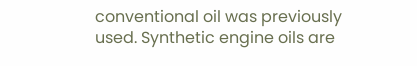conventional oil was previously used. Synthetic engine oils are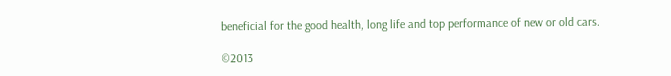beneficial for the good health, long life and top performance of new or old cars.

©2013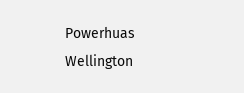Powerhuas Wellington